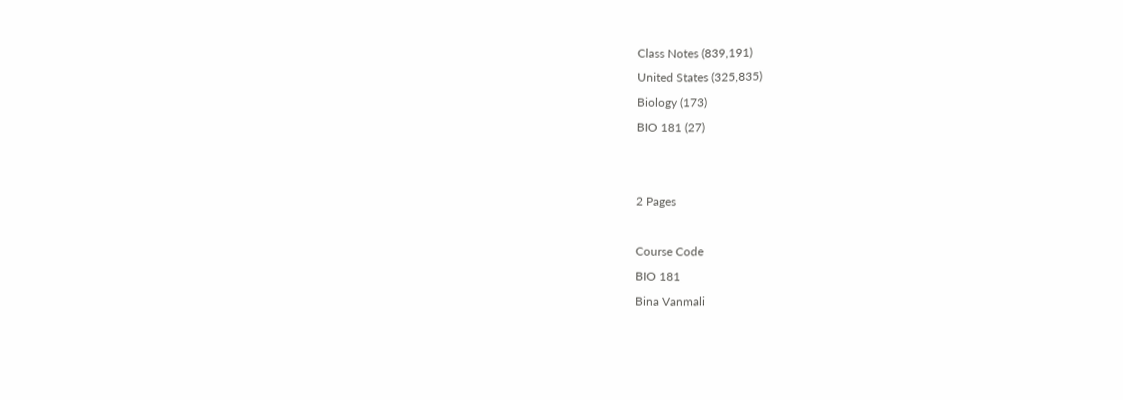Class Notes (839,191)
United States (325,835)
Biology (173)
BIO 181 (27)


2 Pages

Course Code
BIO 181
Bina Vanmali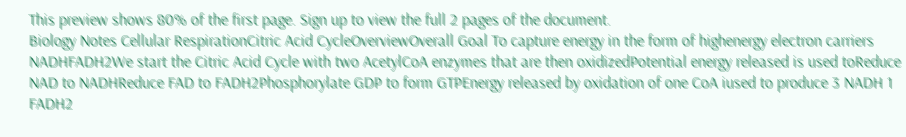This preview shows 80% of the first page. Sign up to view the full 2 pages of the document.
Biology Notes Cellular RespirationCitric Acid CycleOverviewOverall Goal To capture energy in the form of highenergy electron carriers NADHFADH2We start the Citric Acid Cycle with two AcetylCoA enzymes that are then oxidizedPotential energy released is used toReduce NAD to NADHReduce FAD to FADH2Phosphorylate GDP to form GTPEnergy released by oxidation of one CoA iused to produce 3 NADH 1 FADH2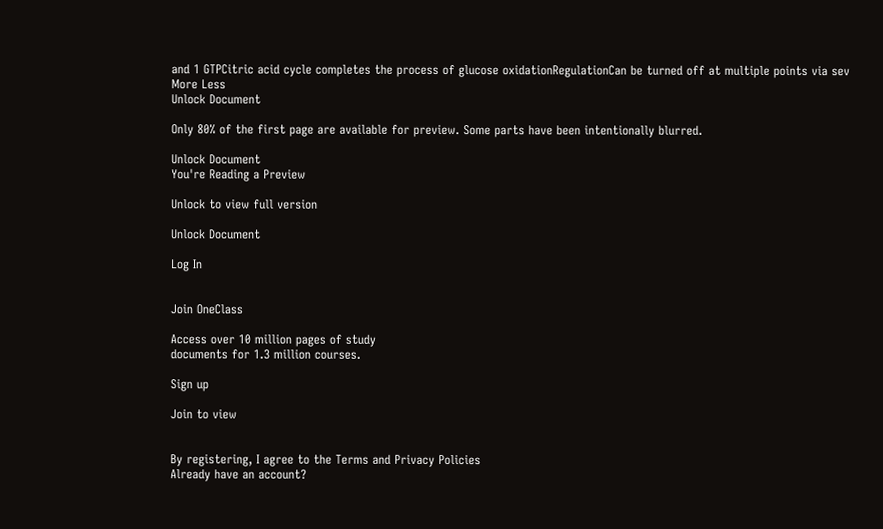and 1 GTPCitric acid cycle completes the process of glucose oxidationRegulationCan be turned off at multiple points via sev
More Less
Unlock Document

Only 80% of the first page are available for preview. Some parts have been intentionally blurred.

Unlock Document
You're Reading a Preview

Unlock to view full version

Unlock Document

Log In


Join OneClass

Access over 10 million pages of study
documents for 1.3 million courses.

Sign up

Join to view


By registering, I agree to the Terms and Privacy Policies
Already have an account?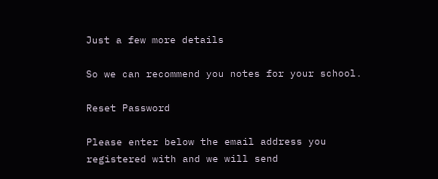Just a few more details

So we can recommend you notes for your school.

Reset Password

Please enter below the email address you registered with and we will send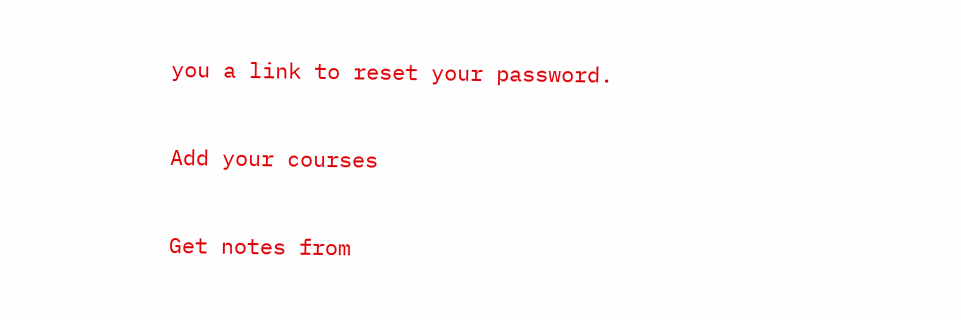you a link to reset your password.

Add your courses

Get notes from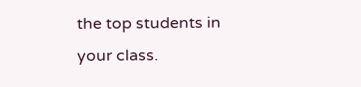the top students in your class.